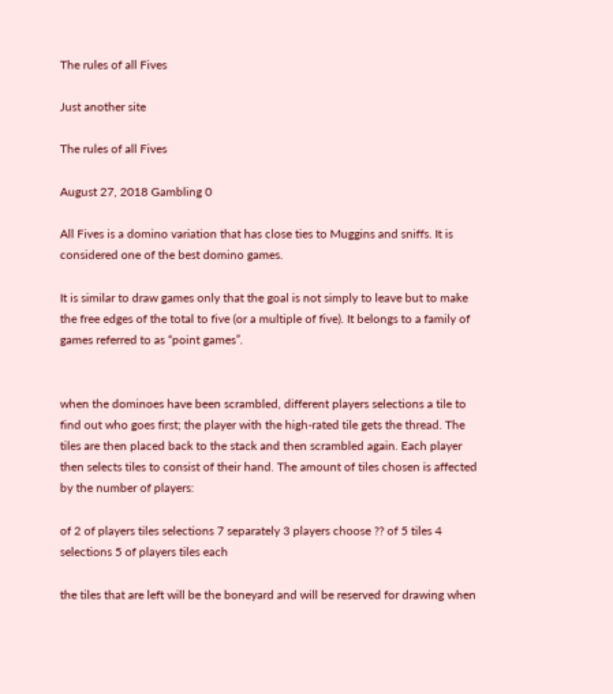The rules of all Fives

Just another site

The rules of all Fives

August 27, 2018 Gambling 0

All Fives is a domino variation that has close ties to Muggins and sniffs. It is considered one of the best domino games.

It is similar to draw games only that the goal is not simply to leave but to make the free edges of the total to five (or a multiple of five). It belongs to a family of games referred to as “point games”.


when the dominoes have been scrambled, different players selections a tile to find out who goes first; the player with the high-rated tile gets the thread. The tiles are then placed back to the stack and then scrambled again. Each player then selects tiles to consist of their hand. The amount of tiles chosen is affected by the number of players:

of 2 of players tiles selections 7 separately 3 players choose ?? of 5 tiles 4 selections 5 of players tiles each

the tiles that are left will be the boneyard and will be reserved for drawing when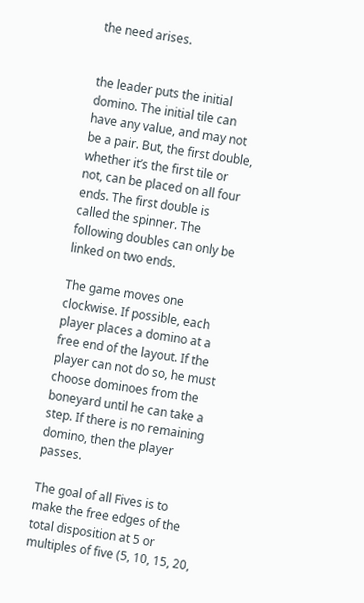the need arises.


the leader puts the initial domino. The initial tile can have any value, and may not be a pair. But, the first double, whether it’s the first tile or not, can be placed on all four ends. The first double is called the spinner. The following doubles can only be linked on two ends.

The game moves one clockwise. If possible, each player places a domino at a free end of the layout. If the player can not do so, he must choose dominoes from the boneyard until he can take a step. If there is no remaining domino, then the player passes.

The goal of all Fives is to make the free edges of the total disposition at 5 or multiples of five (5, 10, 15, 20,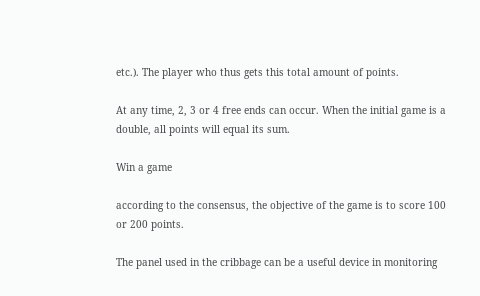etc.). The player who thus gets this total amount of points.

At any time, 2, 3 or 4 free ends can occur. When the initial game is a double, all points will equal its sum.

Win a game

according to the consensus, the objective of the game is to score 100 or 200 points.

The panel used in the cribbage can be a useful device in monitoring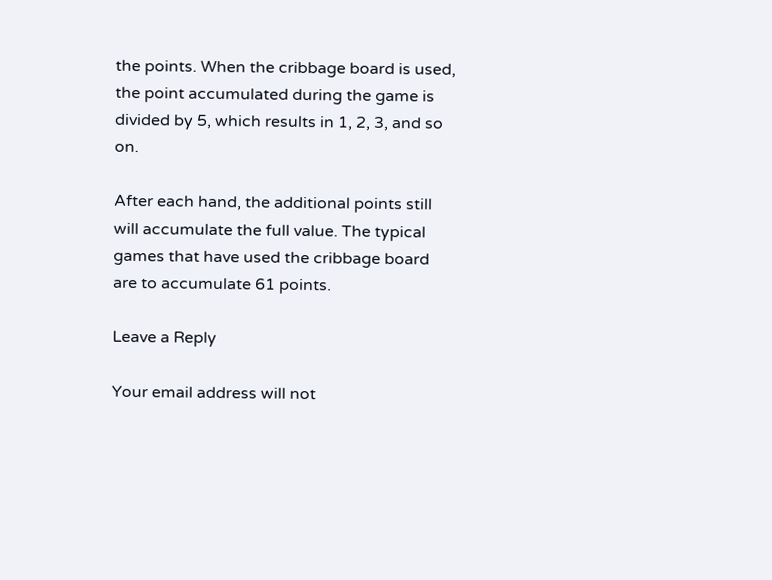the points. When the cribbage board is used, the point accumulated during the game is divided by 5, which results in 1, 2, 3, and so on.

After each hand, the additional points still will accumulate the full value. The typical games that have used the cribbage board are to accumulate 61 points.

Leave a Reply

Your email address will not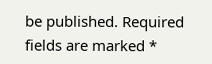be published. Required fields are marked *